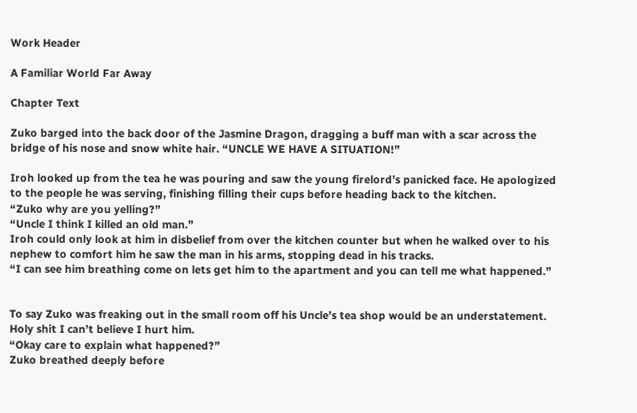Work Header

A Familiar World Far Away

Chapter Text

Zuko barged into the back door of the Jasmine Dragon, dragging a buff man with a scar across the bridge of his nose and snow white hair. “UNCLE WE HAVE A SITUATION!”

Iroh looked up from the tea he was pouring and saw the young firelord’s panicked face. He apologized to the people he was serving, finishing filling their cups before heading back to the kitchen.
“Zuko why are you yelling?”
“Uncle I think I killed an old man.”
Iroh could only look at him in disbelief from over the kitchen counter but when he walked over to his nephew to comfort him he saw the man in his arms, stopping dead in his tracks.
“I can see him breathing come on lets get him to the apartment and you can tell me what happened.”


To say Zuko was freaking out in the small room off his Uncle’s tea shop would be an understatement. Holy shit I can’t believe I hurt him.
“Okay care to explain what happened?”
Zuko breathed deeply before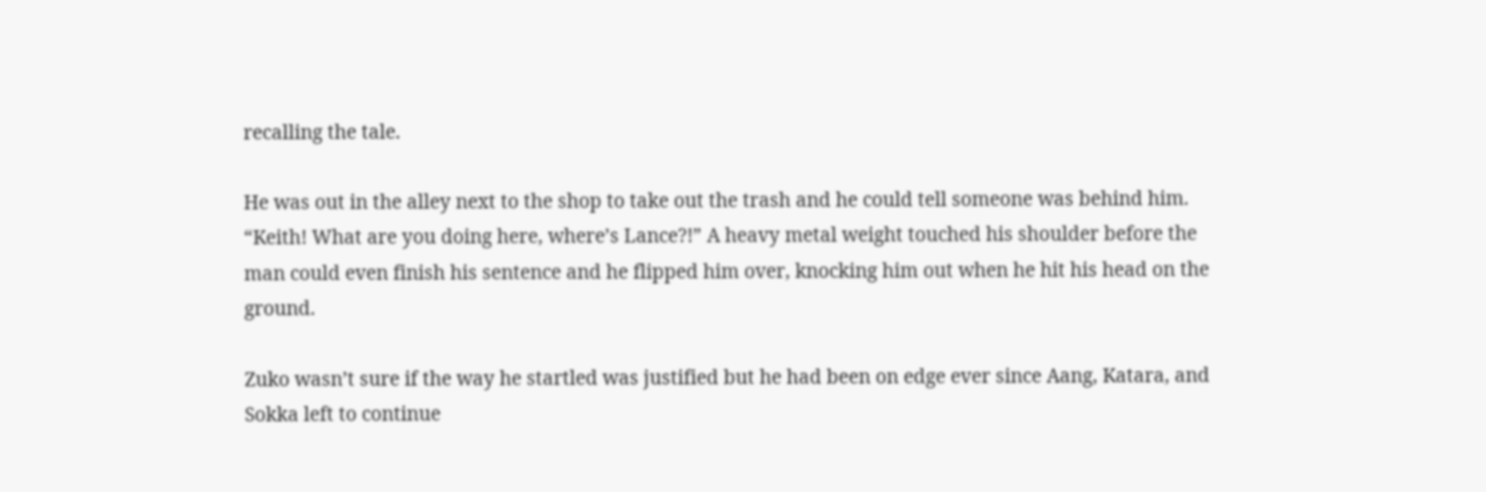recalling the tale.

He was out in the alley next to the shop to take out the trash and he could tell someone was behind him. “Keith! What are you doing here, where’s Lance?!” A heavy metal weight touched his shoulder before the man could even finish his sentence and he flipped him over, knocking him out when he hit his head on the ground.

Zuko wasn’t sure if the way he startled was justified but he had been on edge ever since Aang, Katara, and Sokka left to continue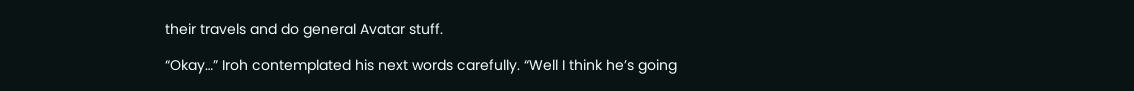their travels and do general Avatar stuff.

“Okay…” Iroh contemplated his next words carefully. “Well I think he’s going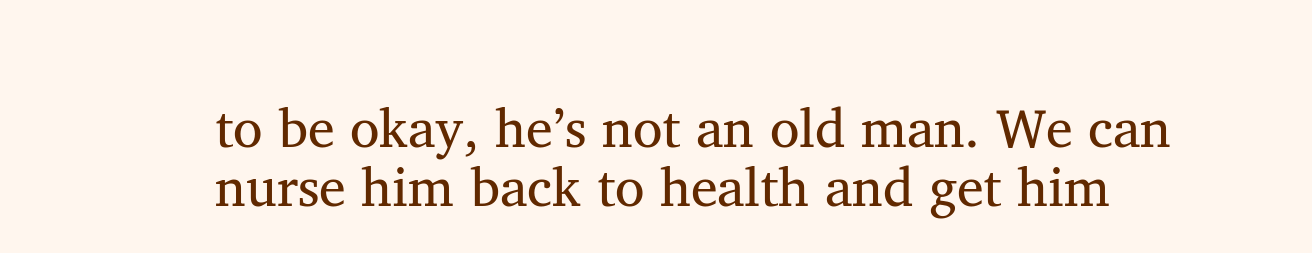to be okay, he’s not an old man. We can nurse him back to health and get him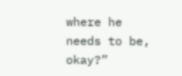where he needs to be, okay?”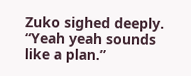Zuko sighed deeply. “Yeah yeah sounds like a plan.”